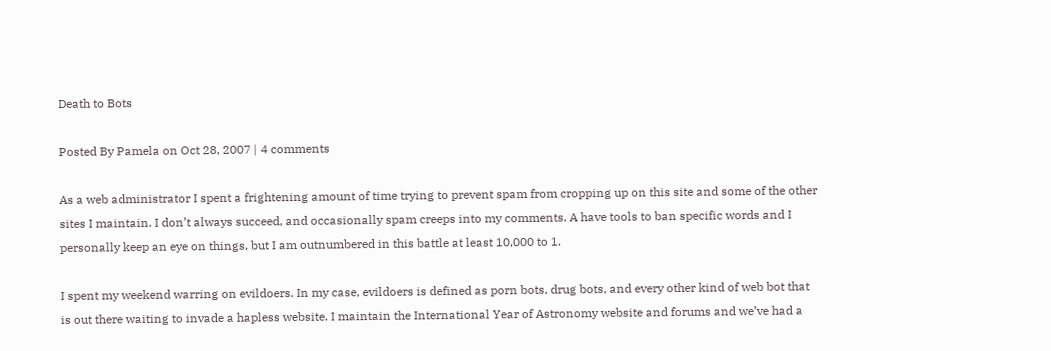Death to Bots

Posted By Pamela on Oct 28, 2007 | 4 comments

As a web administrator I spent a frightening amount of time trying to prevent spam from cropping up on this site and some of the other sites I maintain. I don’t always succeed, and occasionally spam creeps into my comments. A have tools to ban specific words and I personally keep an eye on things, but I am outnumbered in this battle at least 10,000 to 1.

I spent my weekend warring on evildoers. In my case, evildoers is defined as porn bots, drug bots, and every other kind of web bot that is out there waiting to invade a hapless website. I maintain the International Year of Astronomy website and forums and we’ve had a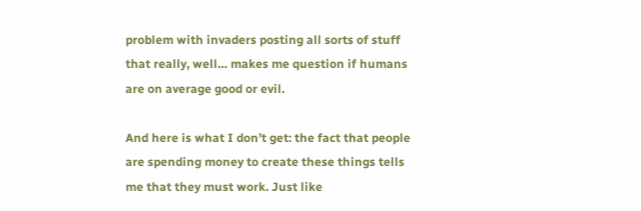problem with invaders posting all sorts of stuff that really, well… makes me question if humans are on average good or evil.

And here is what I don’t get: the fact that people are spending money to create these things tells me that they must work. Just like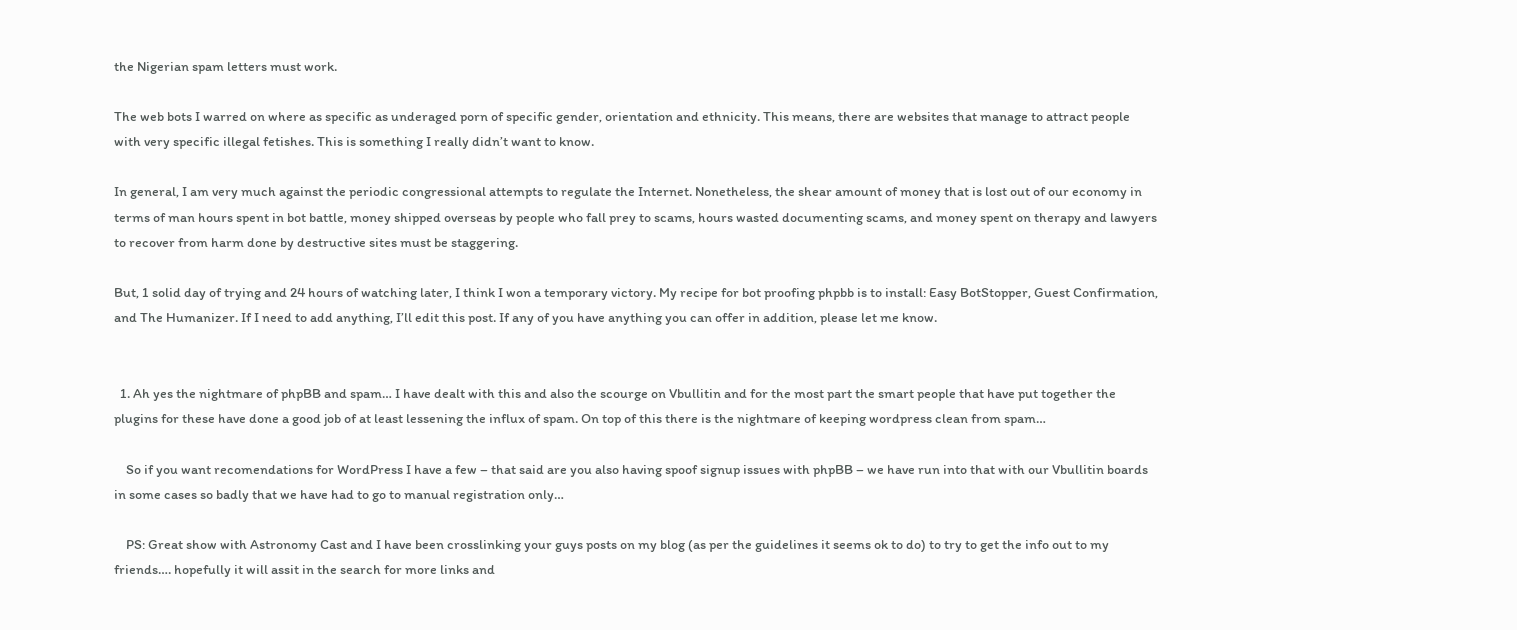the Nigerian spam letters must work.

The web bots I warred on where as specific as underaged porn of specific gender, orientation and ethnicity. This means, there are websites that manage to attract people with very specific illegal fetishes. This is something I really didn’t want to know.

In general, I am very much against the periodic congressional attempts to regulate the Internet. Nonetheless, the shear amount of money that is lost out of our economy in terms of man hours spent in bot battle, money shipped overseas by people who fall prey to scams, hours wasted documenting scams, and money spent on therapy and lawyers to recover from harm done by destructive sites must be staggering.

But, 1 solid day of trying and 24 hours of watching later, I think I won a temporary victory. My recipe for bot proofing phpbb is to install: Easy BotStopper, Guest Confirmation, and The Humanizer. If I need to add anything, I’ll edit this post. If any of you have anything you can offer in addition, please let me know.


  1. Ah yes the nightmare of phpBB and spam… I have dealt with this and also the scourge on Vbullitin and for the most part the smart people that have put together the plugins for these have done a good job of at least lessening the influx of spam. On top of this there is the nightmare of keeping wordpress clean from spam…

    So if you want recomendations for WordPress I have a few – that said are you also having spoof signup issues with phpBB – we have run into that with our Vbullitin boards in some cases so badly that we have had to go to manual registration only…

    PS: Great show with Astronomy Cast and I have been crosslinking your guys posts on my blog (as per the guidelines it seems ok to do) to try to get the info out to my friends…. hopefully it will assit in the search for more links and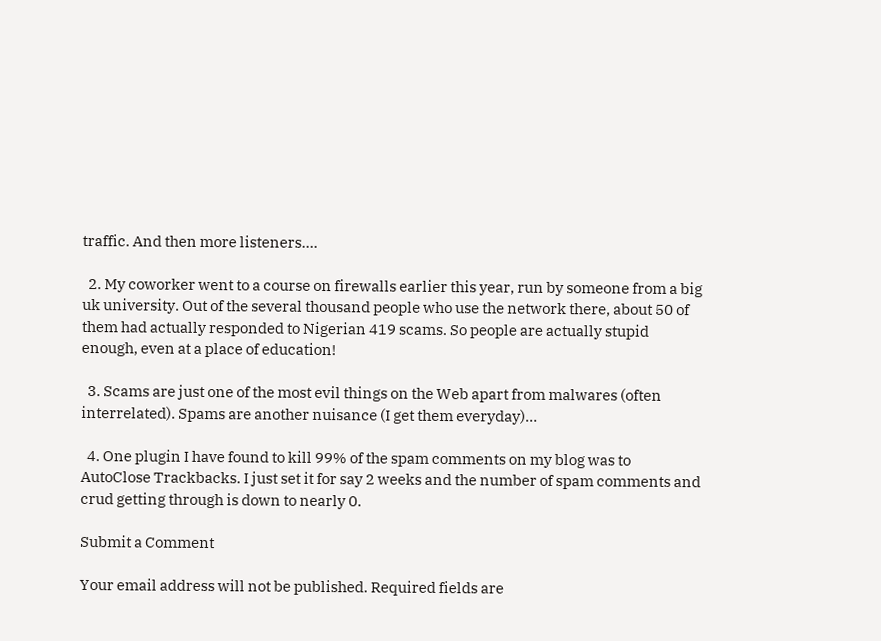traffic. And then more listeners….

  2. My coworker went to a course on firewalls earlier this year, run by someone from a big uk university. Out of the several thousand people who use the network there, about 50 of them had actually responded to Nigerian 419 scams. So people are actually stupid enough, even at a place of education!

  3. Scams are just one of the most evil things on the Web apart from malwares (often interrelated). Spams are another nuisance (I get them everyday)…

  4. One plugin I have found to kill 99% of the spam comments on my blog was to AutoClose Trackbacks. I just set it for say 2 weeks and the number of spam comments and crud getting through is down to nearly 0.

Submit a Comment

Your email address will not be published. Required fields are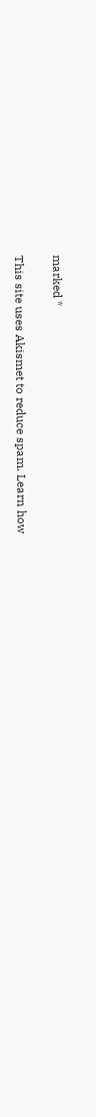marked *

This site uses Akismet to reduce spam. Learn how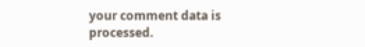your comment data is processed.